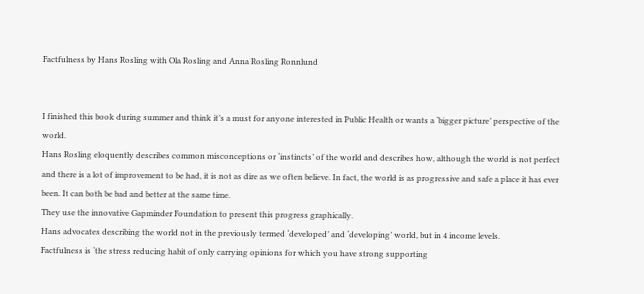Factfulness by Hans Rosling with Ola Rosling and Anna Rosling Ronnlund


I finished this book during summer and think it’s a must for anyone interested in Public Health or wants a ‘bigger picture’ perspective of the world.
Hans Rosling eloquently describes common misconceptions or ‘instincts’ of the world and describes how, although the world is not perfect and there is a lot of improvement to be had, it is not as dire as we often believe. In fact, the world is as progressive and safe a place it has ever been. It can both be bad and better at the same time.
They use the innovative Gapminder Foundation to present this progress graphically.
Hans advocates describing the world not in the previously termed ‘developed’ and ‘developing’ world, but in 4 income levels.
Factfulness is ‘the stress reducing habit of only carrying opinions for which you have strong supporting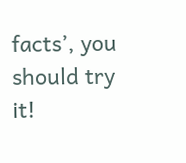facts’, you should try it!